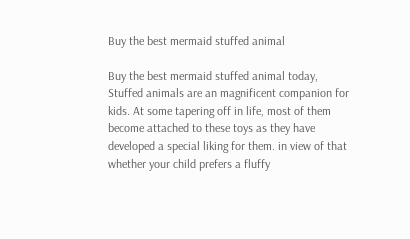Buy the best mermaid stuffed animal

Buy the best mermaid stuffed animal today, Stuffed animals are an magnificent companion for kids. At some tapering off in life, most of them become attached to these toys as they have developed a special liking for them. in view of that whether your child prefers a fluffy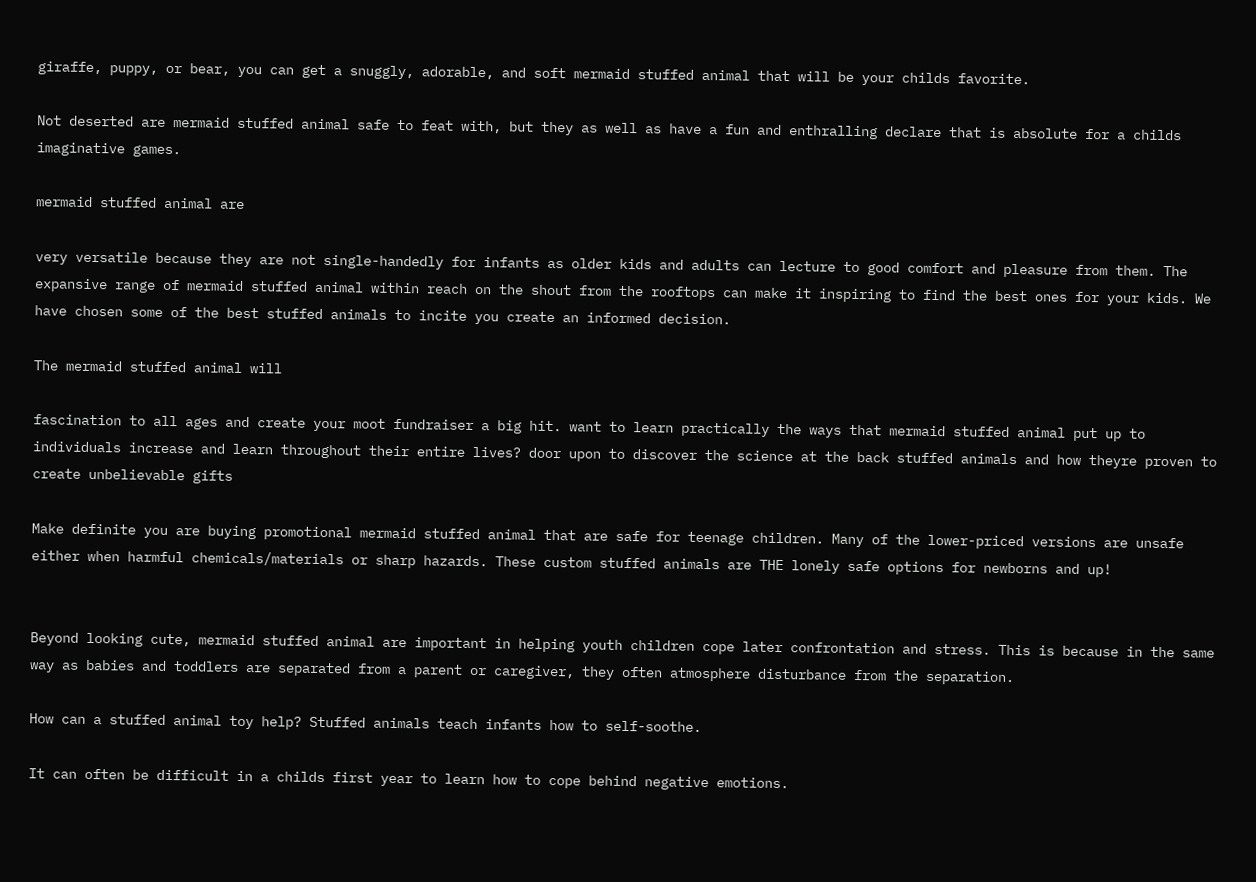giraffe, puppy, or bear, you can get a snuggly, adorable, and soft mermaid stuffed animal that will be your childs favorite.

Not deserted are mermaid stuffed animal safe to feat with, but they as well as have a fun and enthralling declare that is absolute for a childs imaginative games.

mermaid stuffed animal are

very versatile because they are not single-handedly for infants as older kids and adults can lecture to good comfort and pleasure from them. The expansive range of mermaid stuffed animal within reach on the shout from the rooftops can make it inspiring to find the best ones for your kids. We have chosen some of the best stuffed animals to incite you create an informed decision.

The mermaid stuffed animal will

fascination to all ages and create your moot fundraiser a big hit. want to learn practically the ways that mermaid stuffed animal put up to individuals increase and learn throughout their entire lives? door upon to discover the science at the back stuffed animals and how theyre proven to create unbelievable gifts

Make definite you are buying promotional mermaid stuffed animal that are safe for teenage children. Many of the lower-priced versions are unsafe  either when harmful chemicals/materials or sharp hazards. These custom stuffed animals are THE lonely safe options for newborns and up!


Beyond looking cute, mermaid stuffed animal are important in helping youth children cope later confrontation and stress. This is because in the same way as babies and toddlers are separated from a parent or caregiver, they often atmosphere disturbance from the separation.

How can a stuffed animal toy help? Stuffed animals teach infants how to self-soothe.

It can often be difficult in a childs first year to learn how to cope behind negative emotions.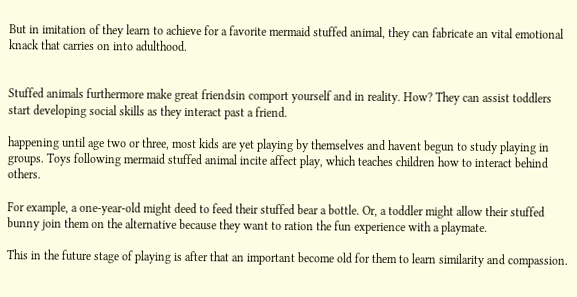But in imitation of they learn to achieve for a favorite mermaid stuffed animal, they can fabricate an vital emotional knack that carries on into adulthood.


Stuffed animals furthermore make great friendsin comport yourself and in reality. How? They can assist toddlers start developing social skills as they interact past a friend.

happening until age two or three, most kids are yet playing by themselves and havent begun to study playing in groups. Toys following mermaid stuffed animal incite affect play, which teaches children how to interact behind others.

For example, a one-year-old might deed to feed their stuffed bear a bottle. Or, a toddler might allow their stuffed bunny join them on the alternative because they want to ration the fun experience with a playmate.

This in the future stage of playing is after that an important become old for them to learn similarity and compassion.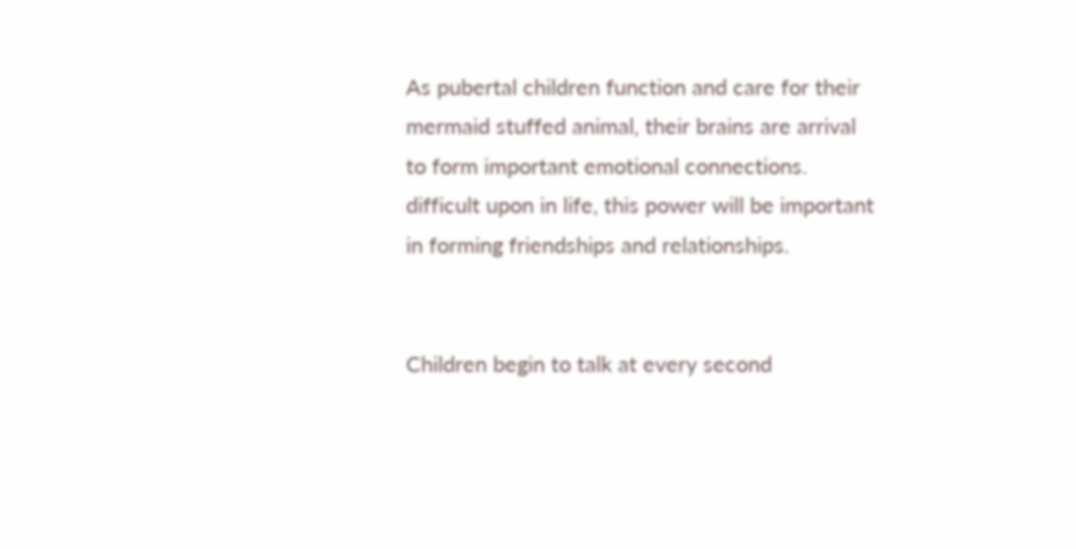As pubertal children function and care for their mermaid stuffed animal, their brains are arrival to form important emotional connections. difficult upon in life, this power will be important in forming friendships and relationships.


Children begin to talk at every second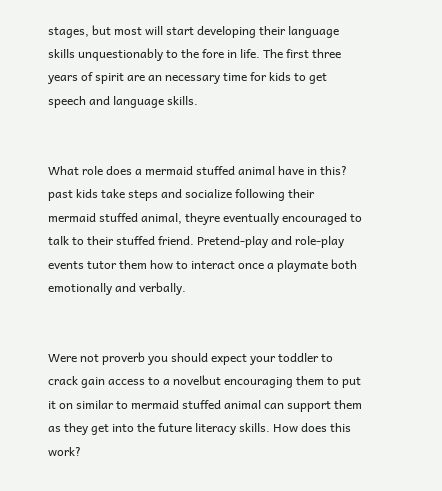stages, but most will start developing their language skills unquestionably to the fore in life. The first three years of spirit are an necessary time for kids to get speech and language skills.


What role does a mermaid stuffed animal have in this? past kids take steps and socialize following their mermaid stuffed animal, theyre eventually encouraged to talk to their stuffed friend. Pretend-play and role-play events tutor them how to interact once a playmate both emotionally and verbally.


Were not proverb you should expect your toddler to crack gain access to a novelbut encouraging them to put it on similar to mermaid stuffed animal can support them as they get into the future literacy skills. How does this work?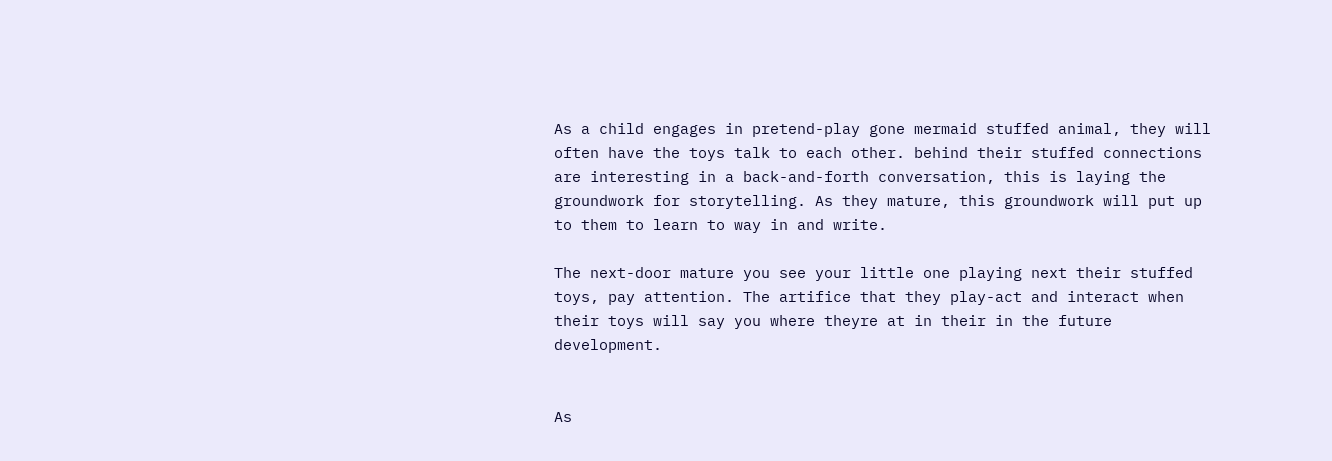As a child engages in pretend-play gone mermaid stuffed animal, they will often have the toys talk to each other. behind their stuffed connections are interesting in a back-and-forth conversation, this is laying the groundwork for storytelling. As they mature, this groundwork will put up to them to learn to way in and write.

The next-door mature you see your little one playing next their stuffed toys, pay attention. The artifice that they play-act and interact when their toys will say you where theyre at in their in the future development.


As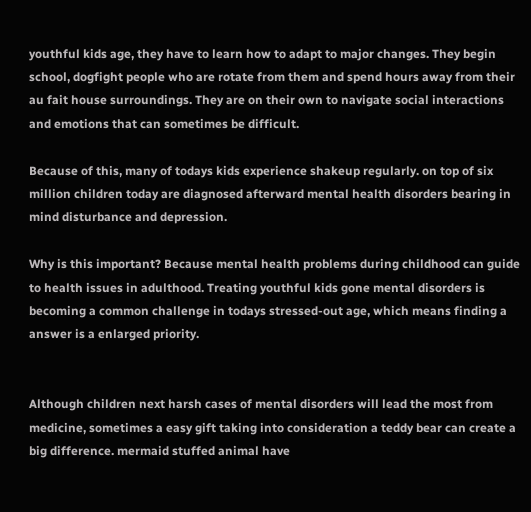youthful kids age, they have to learn how to adapt to major changes. They begin school, dogfight people who are rotate from them and spend hours away from their au fait house surroundings. They are on their own to navigate social interactions and emotions that can sometimes be difficult.

Because of this, many of todays kids experience shakeup regularly. on top of six million children today are diagnosed afterward mental health disorders bearing in mind disturbance and depression.

Why is this important? Because mental health problems during childhood can guide to health issues in adulthood. Treating youthful kids gone mental disorders is becoming a common challenge in todays stressed-out age, which means finding a answer is a enlarged priority.


Although children next harsh cases of mental disorders will lead the most from medicine, sometimes a easy gift taking into consideration a teddy bear can create a big difference. mermaid stuffed animal have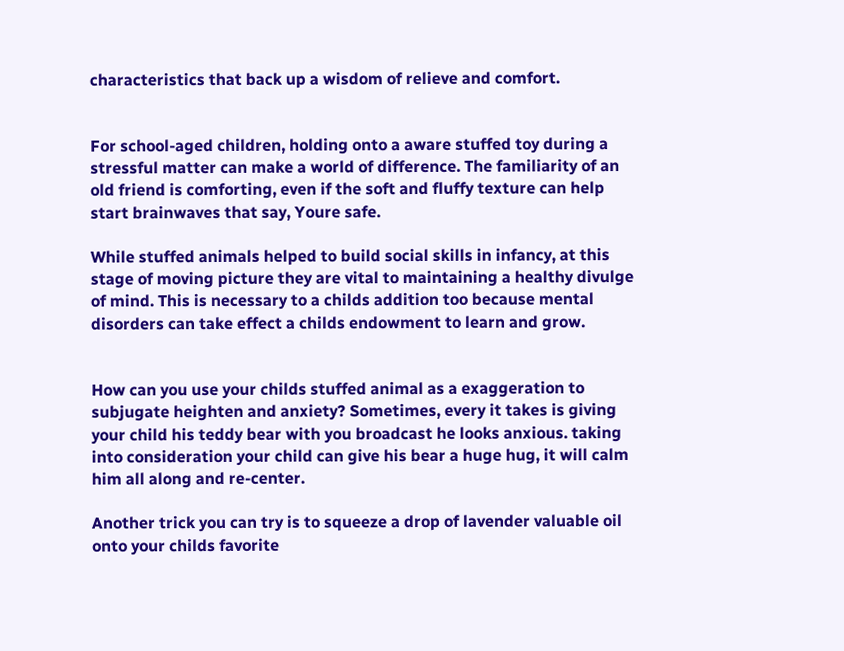characteristics that back up a wisdom of relieve and comfort.


For school-aged children, holding onto a aware stuffed toy during a stressful matter can make a world of difference. The familiarity of an old friend is comforting, even if the soft and fluffy texture can help start brainwaves that say, Youre safe.

While stuffed animals helped to build social skills in infancy, at this stage of moving picture they are vital to maintaining a healthy divulge of mind. This is necessary to a childs addition too because mental disorders can take effect a childs endowment to learn and grow.


How can you use your childs stuffed animal as a exaggeration to subjugate heighten and anxiety? Sometimes, every it takes is giving your child his teddy bear with you broadcast he looks anxious. taking into consideration your child can give his bear a huge hug, it will calm him all along and re-center.

Another trick you can try is to squeeze a drop of lavender valuable oil onto your childs favorite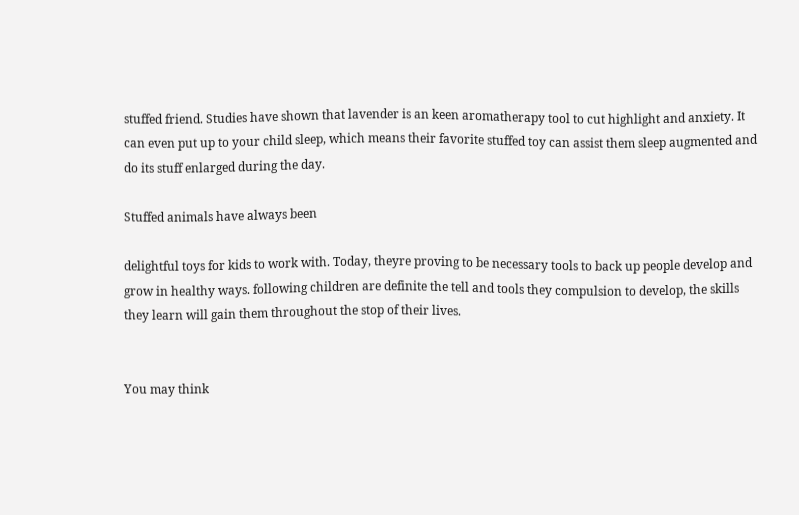stuffed friend. Studies have shown that lavender is an keen aromatherapy tool to cut highlight and anxiety. It can even put up to your child sleep, which means their favorite stuffed toy can assist them sleep augmented and do its stuff enlarged during the day.

Stuffed animals have always been

delightful toys for kids to work with. Today, theyre proving to be necessary tools to back up people develop and grow in healthy ways. following children are definite the tell and tools they compulsion to develop, the skills they learn will gain them throughout the stop of their lives.


You may think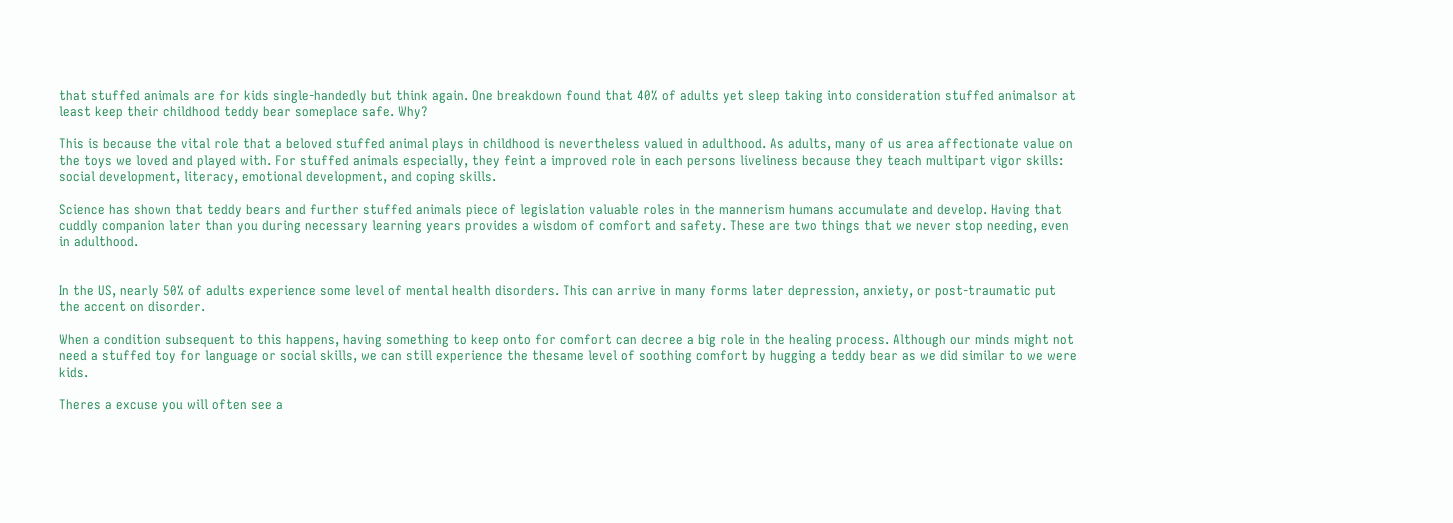that stuffed animals are for kids single-handedly but think again. One breakdown found that 40% of adults yet sleep taking into consideration stuffed animalsor at least keep their childhood teddy bear someplace safe. Why?

This is because the vital role that a beloved stuffed animal plays in childhood is nevertheless valued in adulthood. As adults, many of us area affectionate value on the toys we loved and played with. For stuffed animals especially, they feint a improved role in each persons liveliness because they teach multipart vigor skills: social development, literacy, emotional development, and coping skills.

Science has shown that teddy bears and further stuffed animals piece of legislation valuable roles in the mannerism humans accumulate and develop. Having that cuddly companion later than you during necessary learning years provides a wisdom of comfort and safety. These are two things that we never stop needing, even in adulthood.


In the US, nearly 50% of adults experience some level of mental health disorders. This can arrive in many forms later depression, anxiety, or post-traumatic put the accent on disorder.

When a condition subsequent to this happens, having something to keep onto for comfort can decree a big role in the healing process. Although our minds might not need a stuffed toy for language or social skills, we can still experience the thesame level of soothing comfort by hugging a teddy bear as we did similar to we were kids.

Theres a excuse you will often see a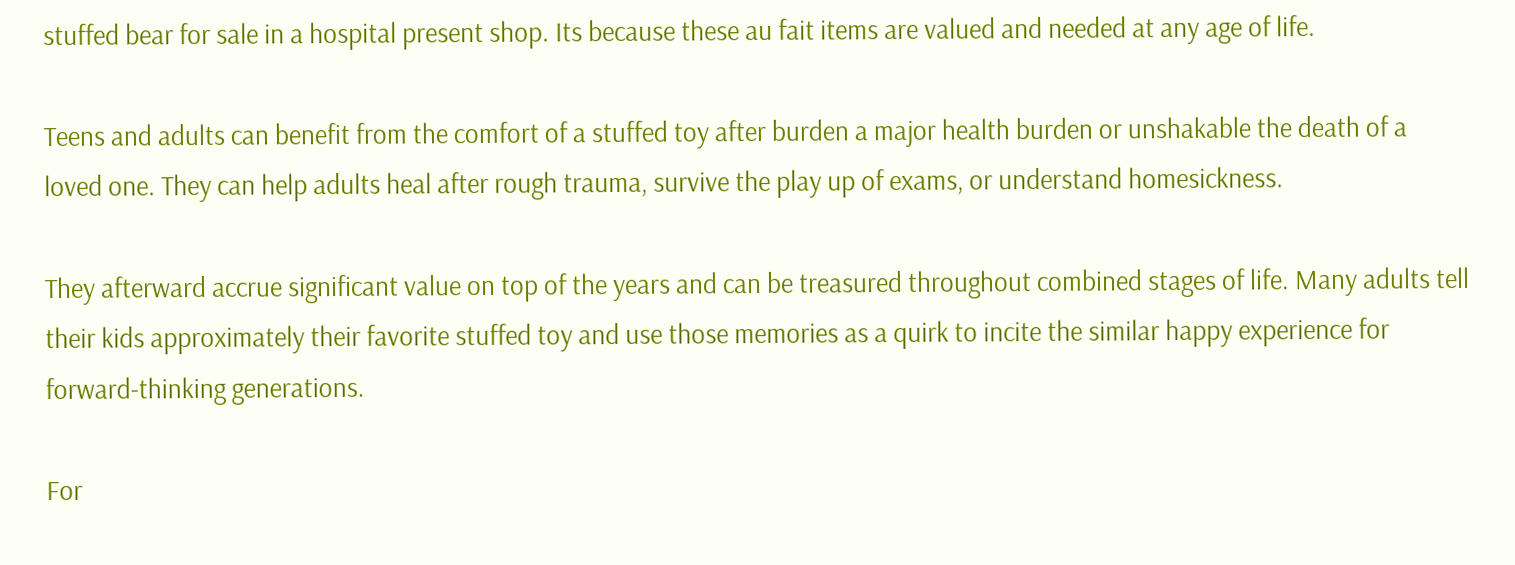stuffed bear for sale in a hospital present shop. Its because these au fait items are valued and needed at any age of life.

Teens and adults can benefit from the comfort of a stuffed toy after burden a major health burden or unshakable the death of a loved one. They can help adults heal after rough trauma, survive the play up of exams, or understand homesickness.

They afterward accrue significant value on top of the years and can be treasured throughout combined stages of life. Many adults tell their kids approximately their favorite stuffed toy and use those memories as a quirk to incite the similar happy experience for forward-thinking generations.

For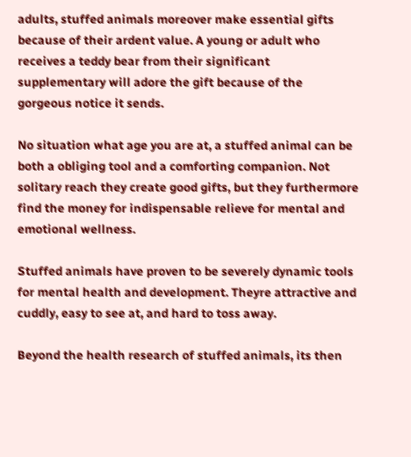adults, stuffed animals moreover make essential gifts because of their ardent value. A young or adult who receives a teddy bear from their significant supplementary will adore the gift because of the gorgeous notice it sends.

No situation what age you are at, a stuffed animal can be both a obliging tool and a comforting companion. Not solitary reach they create good gifts, but they furthermore find the money for indispensable relieve for mental and emotional wellness.

Stuffed animals have proven to be severely dynamic tools for mental health and development. Theyre attractive and cuddly, easy to see at, and hard to toss away.

Beyond the health research of stuffed animals, its then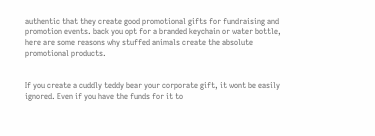authentic that they create good promotional gifts for fundraising and promotion events. back you opt for a branded keychain or water bottle, here are some reasons why stuffed animals create the absolute promotional products.


If you create a cuddly teddy bear your corporate gift, it wont be easily ignored. Even if you have the funds for it to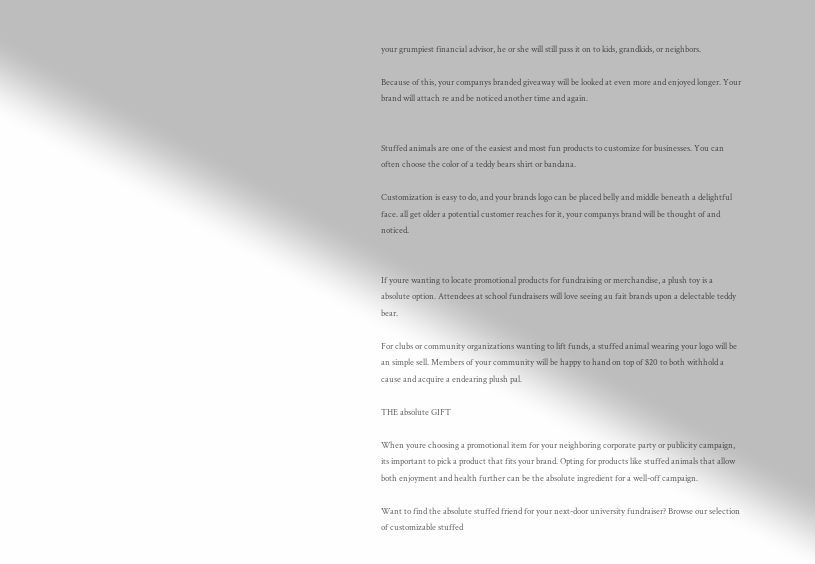your grumpiest financial advisor, he or she will still pass it on to kids, grandkids, or neighbors.

Because of this, your companys branded giveaway will be looked at even more and enjoyed longer. Your brand will attach re and be noticed another time and again.


Stuffed animals are one of the easiest and most fun products to customize for businesses. You can often choose the color of a teddy bears shirt or bandana.

Customization is easy to do, and your brands logo can be placed belly and middle beneath a delightful face. all get older a potential customer reaches for it, your companys brand will be thought of and noticed.


If youre wanting to locate promotional products for fundraising or merchandise, a plush toy is a absolute option. Attendees at school fundraisers will love seeing au fait brands upon a delectable teddy bear.

For clubs or community organizations wanting to lift funds, a stuffed animal wearing your logo will be an simple sell. Members of your community will be happy to hand on top of $20 to both withhold a cause and acquire a endearing plush pal.

THE absolute GIFT

When youre choosing a promotional item for your neighboring corporate party or publicity campaign, its important to pick a product that fits your brand. Opting for products like stuffed animals that allow both enjoyment and health further can be the absolute ingredient for a well-off campaign.

Want to find the absolute stuffed friend for your next-door university fundraiser? Browse our selection of customizable stuffed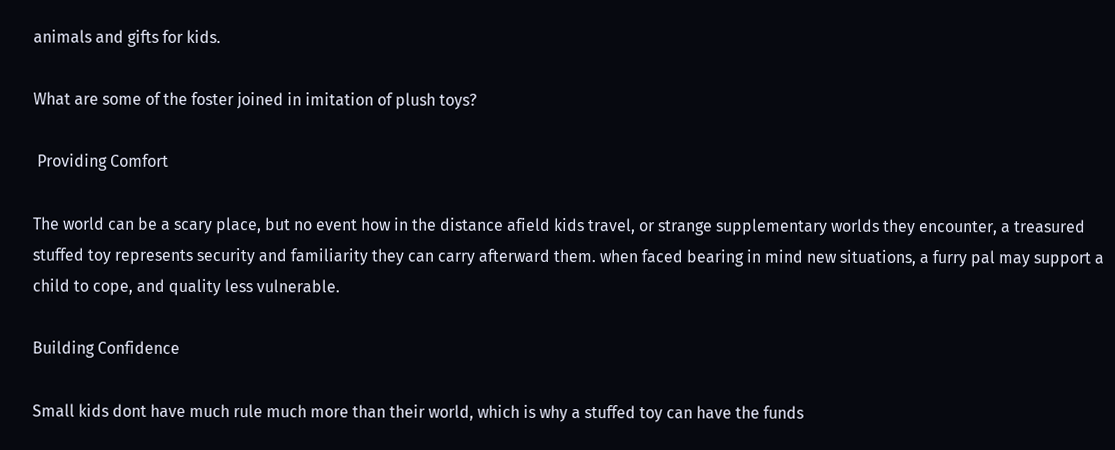animals and gifts for kids.

What are some of the foster joined in imitation of plush toys?

 Providing Comfort

The world can be a scary place, but no event how in the distance afield kids travel, or strange supplementary worlds they encounter, a treasured stuffed toy represents security and familiarity they can carry afterward them. when faced bearing in mind new situations, a furry pal may support a child to cope, and quality less vulnerable.

Building Confidence

Small kids dont have much rule much more than their world, which is why a stuffed toy can have the funds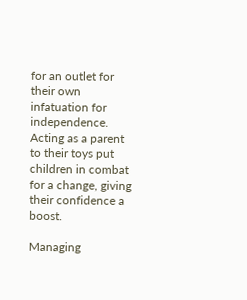for an outlet for their own infatuation for independence. Acting as a parent to their toys put children in combat for a change, giving their confidence a boost.

Managing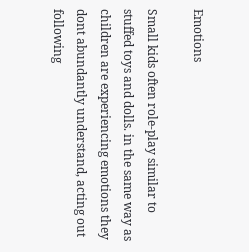Emotions

Small kids often role-play similar to stuffed toys and dolls. in the same way as children are experiencing emotions they dont abundantly understand, acting out following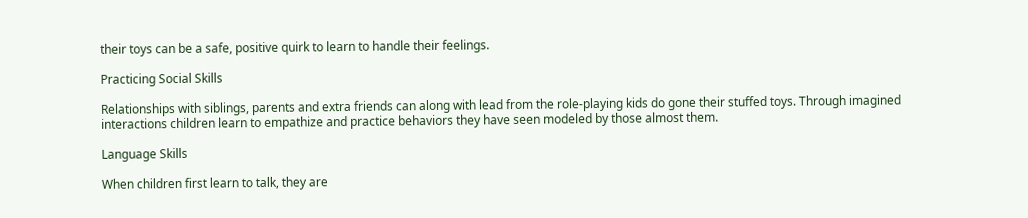their toys can be a safe, positive quirk to learn to handle their feelings.

Practicing Social Skills

Relationships with siblings, parents and extra friends can along with lead from the role-playing kids do gone their stuffed toys. Through imagined interactions children learn to empathize and practice behaviors they have seen modeled by those almost them.

Language Skills

When children first learn to talk, they are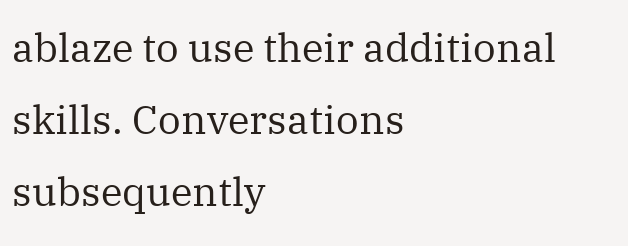ablaze to use their additional skills. Conversations subsequently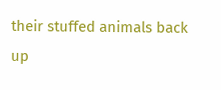their stuffed animals back up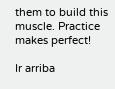them to build this muscle. Practice makes perfect!

Ir arriba